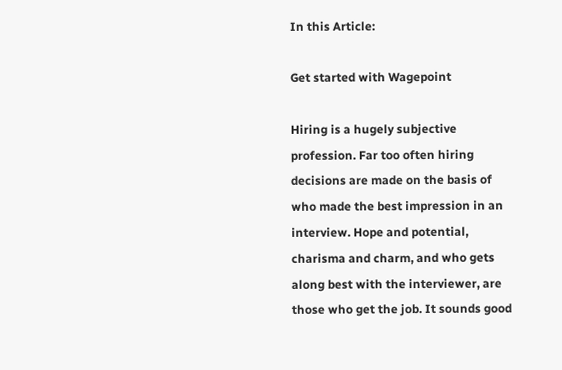In this Article:

Get started with Wagepoint

Hiring is a hugely subjective profession. Far too often hiring decisions are made on the basis of who made the best impression in an interview. Hope and potential, charisma and charm, and who gets along best with the interviewer, are those who get the job. It sounds good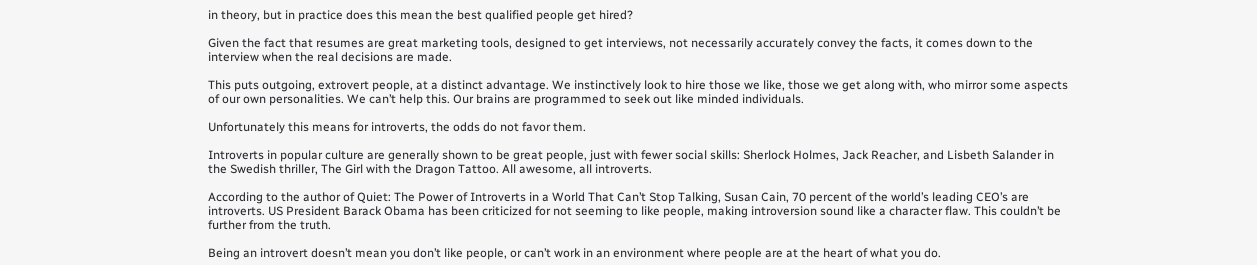in theory, but in practice does this mean the best qualified people get hired?

Given the fact that resumes are great marketing tools, designed to get interviews, not necessarily accurately convey the facts, it comes down to the interview when the real decisions are made.

This puts outgoing, extrovert people, at a distinct advantage. We instinctively look to hire those we like, those we get along with, who mirror some aspects of our own personalities. We can’t help this. Our brains are programmed to seek out like minded individuals.

Unfortunately this means for introverts, the odds do not favor them.

Introverts in popular culture are generally shown to be great people, just with fewer social skills: Sherlock Holmes, Jack Reacher, and Lisbeth Salander in the Swedish thriller, The Girl with the Dragon Tattoo. All awesome, all introverts.

According to the author of Quiet: The Power of Introverts in a World That Can’t Stop Talking, Susan Cain, 70 percent of the world’s leading CEO’s are introverts. US President Barack Obama has been criticized for not seeming to like people, making introversion sound like a character flaw. This couldn’t be further from the truth.

Being an introvert doesn’t mean you don’t like people, or can’t work in an environment where people are at the heart of what you do.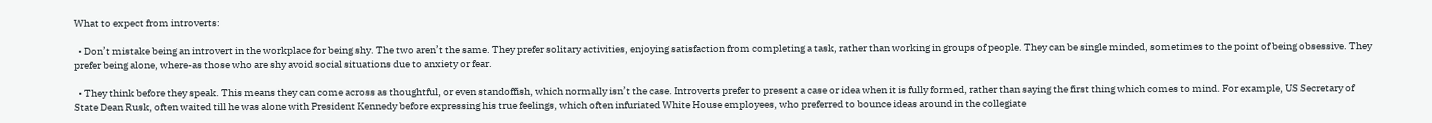What to expect from introverts:

  • Don’t mistake being an introvert in the workplace for being shy. The two aren’t the same. They prefer solitary activities, enjoying satisfaction from completing a task, rather than working in groups of people. They can be single minded, sometimes to the point of being obsessive. They prefer being alone, where-as those who are shy avoid social situations due to anxiety or fear.

  • They think before they speak. This means they can come across as thoughtful, or even standoffish, which normally isn’t the case. Introverts prefer to present a case or idea when it is fully formed, rather than saying the first thing which comes to mind. For example, US Secretary of State Dean Rusk, often waited till he was alone with President Kennedy before expressing his true feelings, which often infuriated White House employees, who preferred to bounce ideas around in the collegiate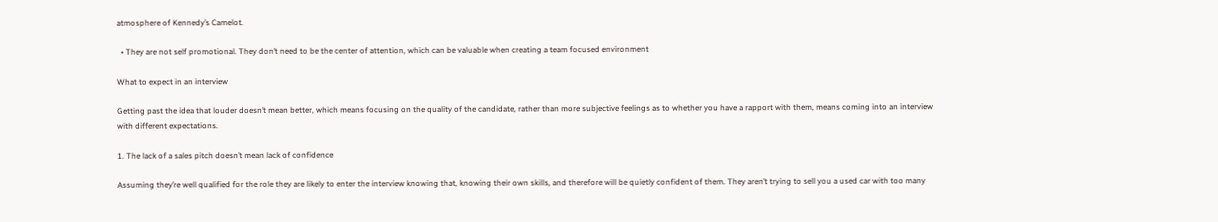atmosphere of Kennedy’s Camelot.

  • They are not self promotional. They don’t need to be the center of attention, which can be valuable when creating a team focused environment

What to expect in an interview

Getting past the idea that louder doesn’t mean better, which means focusing on the quality of the candidate, rather than more subjective feelings as to whether you have a rapport with them, means coming into an interview with different expectations.

1. The lack of a sales pitch doesn’t mean lack of confidence

Assuming they’re well qualified for the role they are likely to enter the interview knowing that, knowing their own skills, and therefore will be quietly confident of them. They aren’t trying to sell you a used car with too many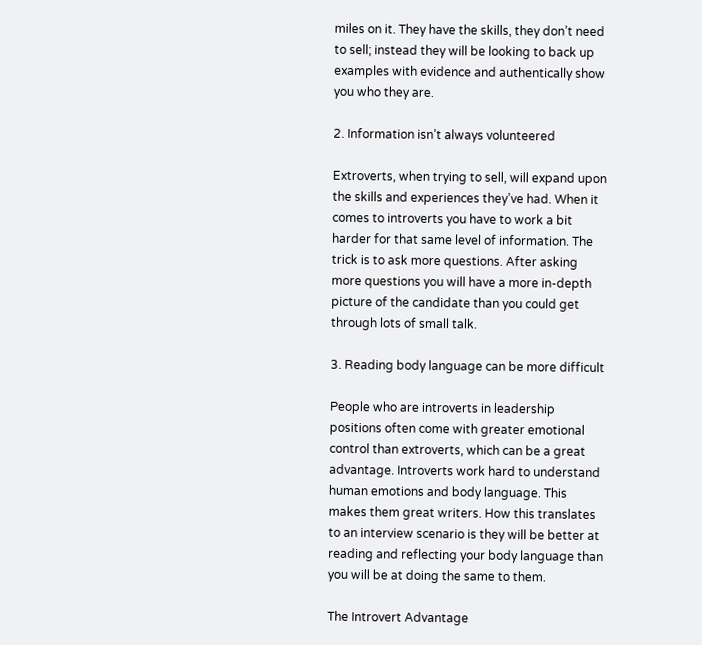miles on it. They have the skills, they don’t need to sell; instead they will be looking to back up examples with evidence and authentically show you who they are.

2. Information isn’t always volunteered

Extroverts, when trying to sell, will expand upon the skills and experiences they’ve had. When it comes to introverts you have to work a bit harder for that same level of information. The trick is to ask more questions. After asking more questions you will have a more in-depth picture of the candidate than you could get through lots of small talk.

3. Reading body language can be more difficult

People who are introverts in leadership positions often come with greater emotional control than extroverts, which can be a great advantage. Introverts work hard to understand human emotions and body language. This makes them great writers. How this translates to an interview scenario is they will be better at reading and reflecting your body language than you will be at doing the same to them.

The Introvert Advantage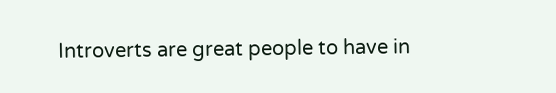Introverts are great people to have in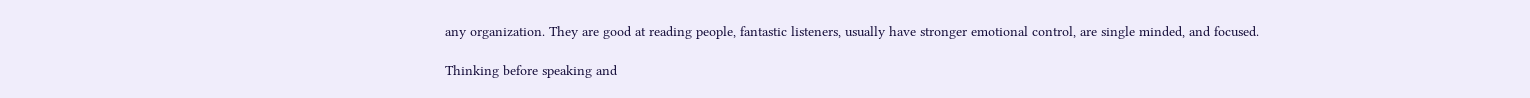any organization. They are good at reading people, fantastic listeners, usually have stronger emotional control, are single minded, and focused.

Thinking before speaking and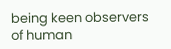being keen observers of human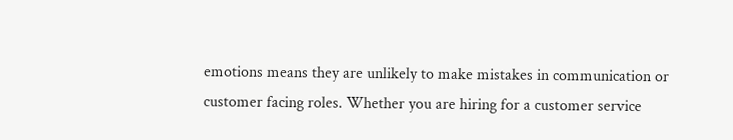emotions means they are unlikely to make mistakes in communication or customer facing roles. Whether you are hiring for a customer service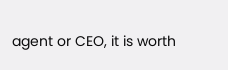agent or CEO, it is worth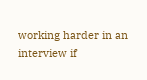working harder in an interview if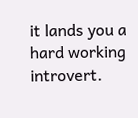it lands you a hard working introvert.